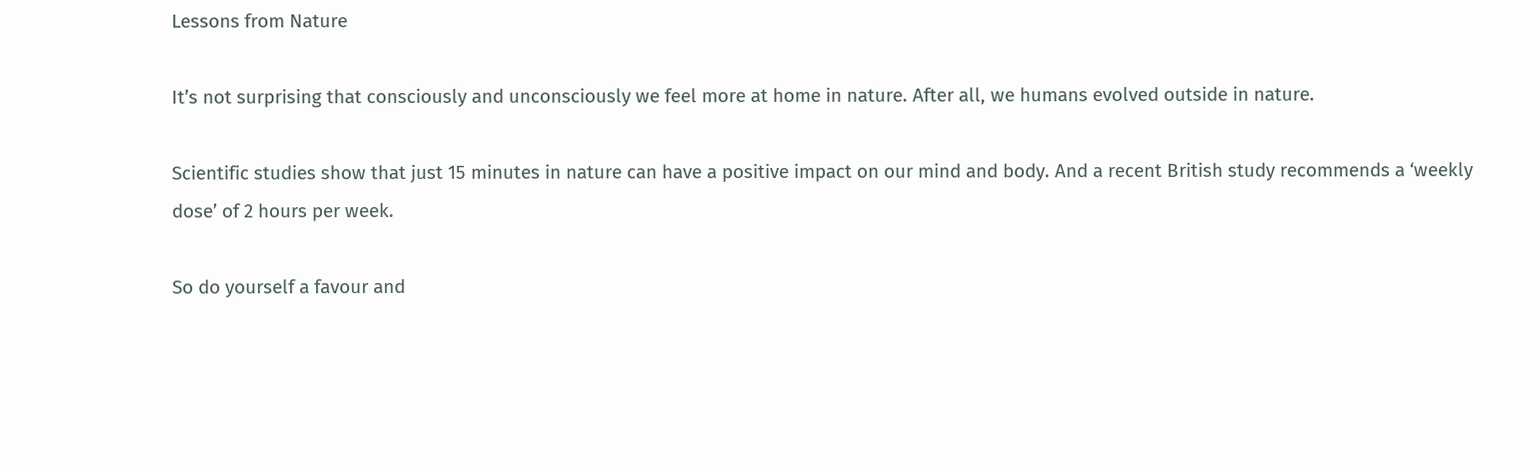Lessons from Nature

It’s not surprising that consciously and unconsciously we feel more at home in nature. After all, we humans evolved outside in nature.

Scientific studies show that just 15 minutes in nature can have a positive impact on our mind and body. And a recent British study recommends a ‘weekly dose’ of 2 hours per week.

So do yourself a favour and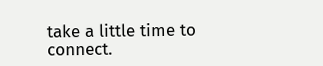take a little time to connect.